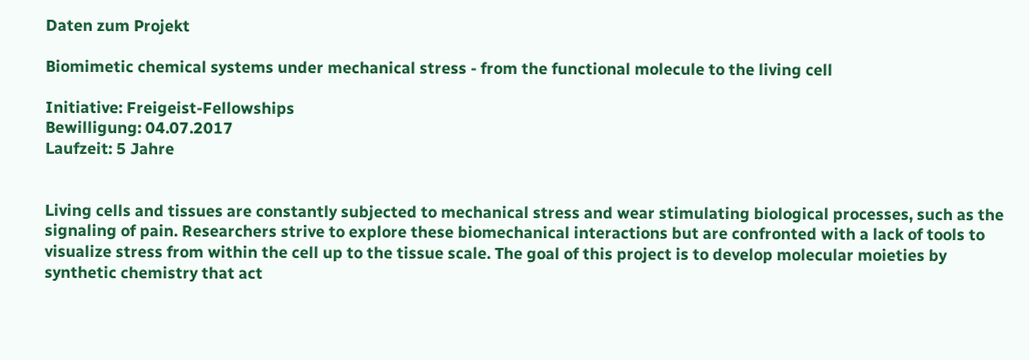Daten zum Projekt

Biomimetic chemical systems under mechanical stress - from the functional molecule to the living cell

Initiative: Freigeist-Fellowships
Bewilligung: 04.07.2017
Laufzeit: 5 Jahre


Living cells and tissues are constantly subjected to mechanical stress and wear stimulating biological processes, such as the signaling of pain. Researchers strive to explore these biomechanical interactions but are confronted with a lack of tools to visualize stress from within the cell up to the tissue scale. The goal of this project is to develop molecular moieties by synthetic chemistry that act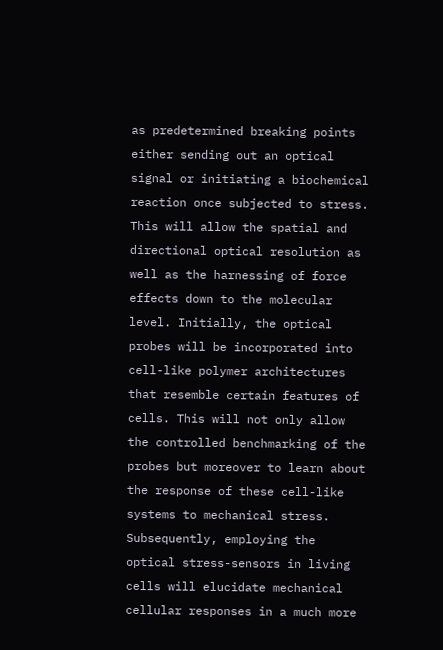as predetermined breaking points either sending out an optical signal or initiating a biochemical reaction once subjected to stress. This will allow the spatial and directional optical resolution as well as the harnessing of force effects down to the molecular level. Initially, the optical probes will be incorporated into cell-like polymer architectures that resemble certain features of cells. This will not only allow the controlled benchmarking of the probes but moreover to learn about the response of these cell-like systems to mechanical stress. Subsequently, employing the optical stress-sensors in living cells will elucidate mechanical cellular responses in a much more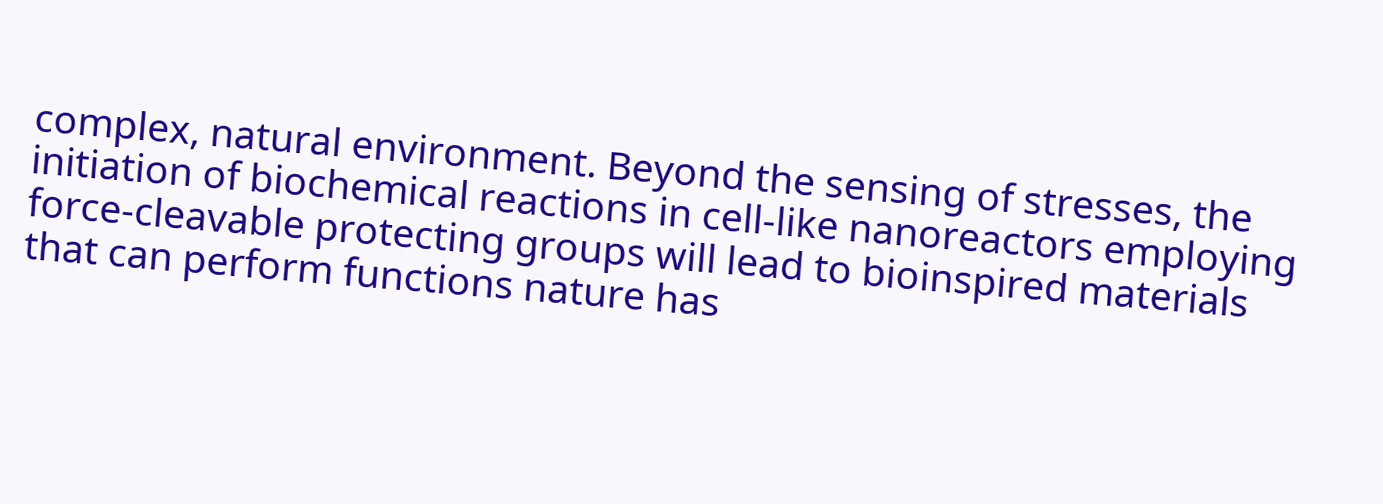complex, natural environment. Beyond the sensing of stresses, the initiation of biochemical reactions in cell-like nanoreactors employing force-cleavable protecting groups will lead to bioinspired materials that can perform functions nature has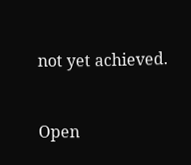not yet achieved.


Open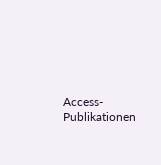Access-Publikationen